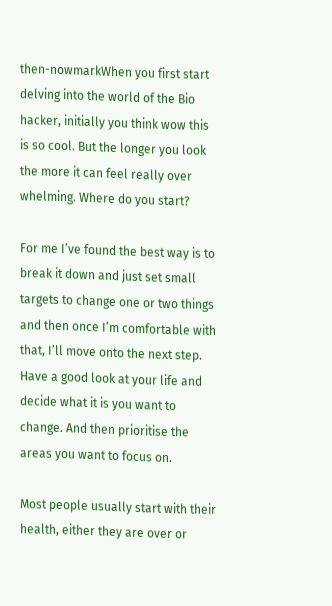then-nowmarkWhen you first start delving into the world of the Bio hacker, initially you think wow this is so cool. But the longer you look the more it can feel really over whelming. Where do you start?

For me I’ve found the best way is to break it down and just set small targets to change one or two things and then once I’m comfortable with that, I’ll move onto the next step. Have a good look at your life and decide what it is you want to change. And then prioritise the areas you want to focus on.

Most people usually start with their health, either they are over or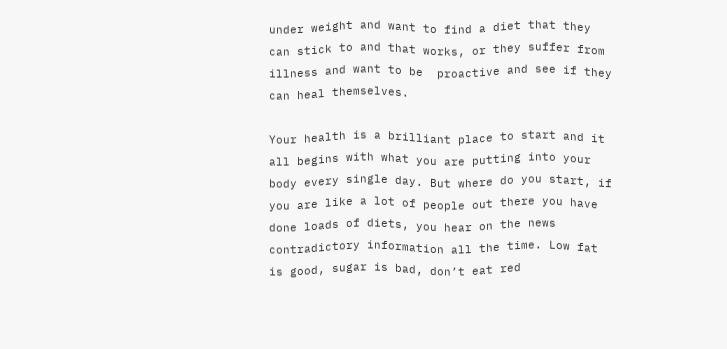under weight and want to find a diet that they can stick to and that works, or they suffer from illness and want to be  proactive and see if they can heal themselves.

Your health is a brilliant place to start and it all begins with what you are putting into your body every single day. But where do you start, if you are like a lot of people out there you have done loads of diets, you hear on the news contradictory information all the time. Low fat is good, sugar is bad, don’t eat red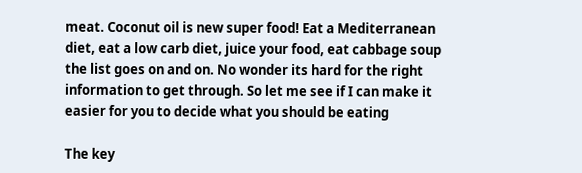meat. Coconut oil is new super food! Eat a Mediterranean diet, eat a low carb diet, juice your food, eat cabbage soup the list goes on and on. No wonder its hard for the right information to get through. So let me see if I can make it easier for you to decide what you should be eating

The key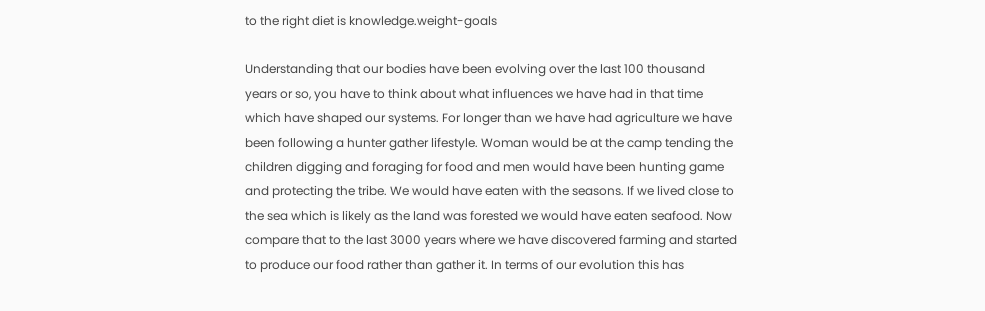to the right diet is knowledge.weight-goals

Understanding that our bodies have been evolving over the last 100 thousand years or so, you have to think about what influences we have had in that time which have shaped our systems. For longer than we have had agriculture we have been following a hunter gather lifestyle. Woman would be at the camp tending the children digging and foraging for food and men would have been hunting game and protecting the tribe. We would have eaten with the seasons. If we lived close to the sea which is likely as the land was forested we would have eaten seafood. Now compare that to the last 3000 years where we have discovered farming and started to produce our food rather than gather it. In terms of our evolution this has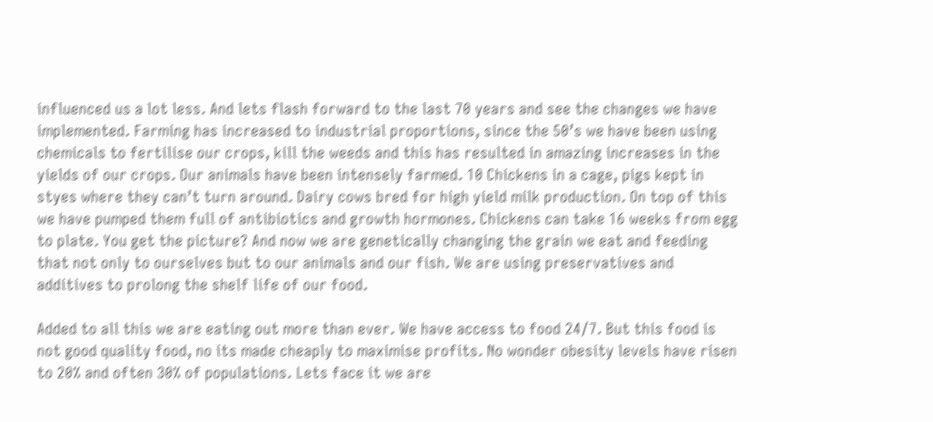influenced us a lot less. And lets flash forward to the last 70 years and see the changes we have implemented. Farming has increased to industrial proportions, since the 50’s we have been using chemicals to fertilise our crops, kill the weeds and this has resulted in amazing increases in the yields of our crops. Our animals have been intensely farmed. 10 Chickens in a cage, pigs kept in styes where they can’t turn around. Dairy cows bred for high yield milk production. On top of this we have pumped them full of antibiotics and growth hormones. Chickens can take 16 weeks from egg to plate. You get the picture? And now we are genetically changing the grain we eat and feeding that not only to ourselves but to our animals and our fish. We are using preservatives and additives to prolong the shelf life of our food.

Added to all this we are eating out more than ever. We have access to food 24/7. But this food is not good quality food, no its made cheaply to maximise profits. No wonder obesity levels have risen to 20% and often 30% of populations. Lets face it we are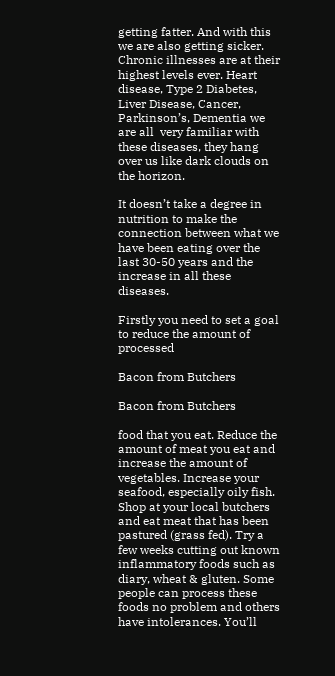getting fatter. And with this we are also getting sicker. Chronic illnesses are at their highest levels ever. Heart disease, Type 2 Diabetes, Liver Disease, Cancer, Parkinson’s, Dementia we are all  very familiar with these diseases, they hang over us like dark clouds on the horizon.

It doesn’t take a degree in nutrition to make the connection between what we have been eating over the last 30-50 years and the increase in all these diseases.

Firstly you need to set a goal to reduce the amount of processed

Bacon from Butchers

Bacon from Butchers

food that you eat. Reduce the amount of meat you eat and increase the amount of vegetables. Increase your seafood, especially oily fish. Shop at your local butchers and eat meat that has been pastured (grass fed). Try a few weeks cutting out known inflammatory foods such as diary, wheat & gluten. Some people can process these foods no problem and others have intolerances. You’ll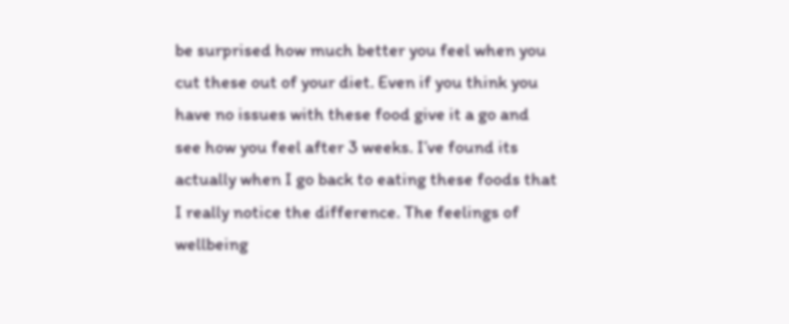be surprised how much better you feel when you cut these out of your diet. Even if you think you have no issues with these food give it a go and see how you feel after 3 weeks. I’ve found its actually when I go back to eating these foods that I really notice the difference. The feelings of wellbeing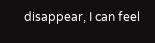disappear, I can feel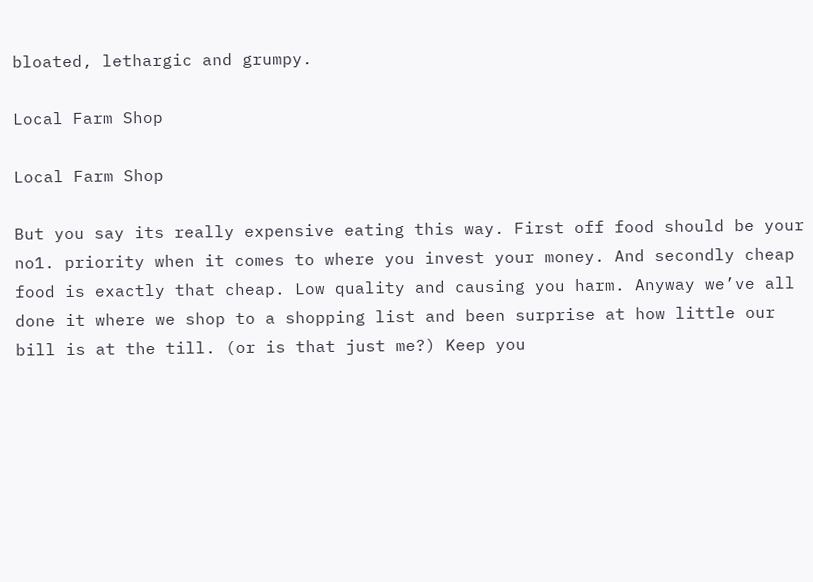bloated, lethargic and grumpy.

Local Farm Shop

Local Farm Shop

But you say its really expensive eating this way. First off food should be your no1. priority when it comes to where you invest your money. And secondly cheap food is exactly that cheap. Low quality and causing you harm. Anyway we’ve all done it where we shop to a shopping list and been surprise at how little our bill is at the till. (or is that just me?) Keep you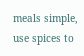meals simple, use spices to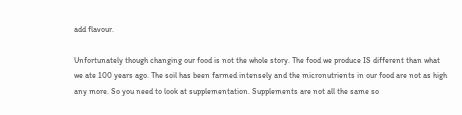add flavour.

Unfortunately though changing our food is not the whole story. The food we produce IS different than what we ate 100 years ago. The soil has been farmed intensely and the micronutrients in our food are not as high any more. So you need to look at supplementation. Supplements are not all the same so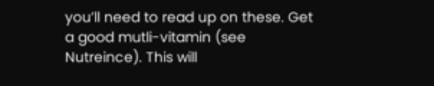you’ll need to read up on these. Get a good mutli-vitamin (see Nutreince). This will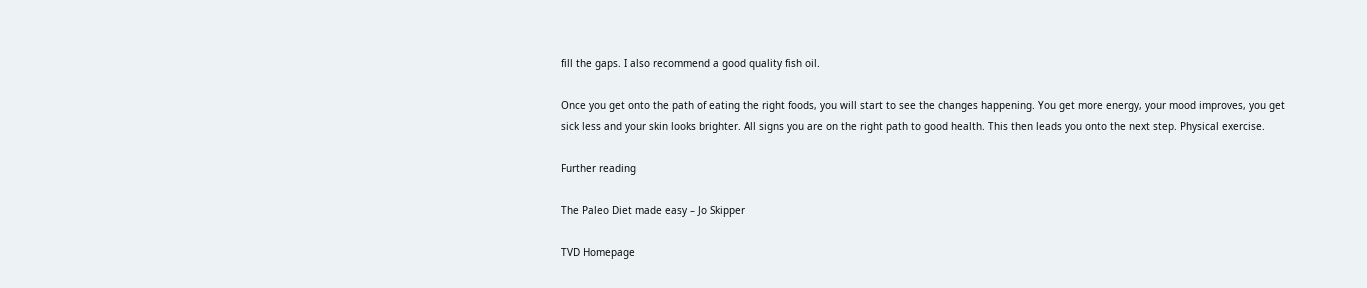fill the gaps. I also recommend a good quality fish oil.

Once you get onto the path of eating the right foods, you will start to see the changes happening. You get more energy, your mood improves, you get sick less and your skin looks brighter. All signs you are on the right path to good health. This then leads you onto the next step. Physical exercise.

Further reading

The Paleo Diet made easy – Jo Skipper

TVD Homepage